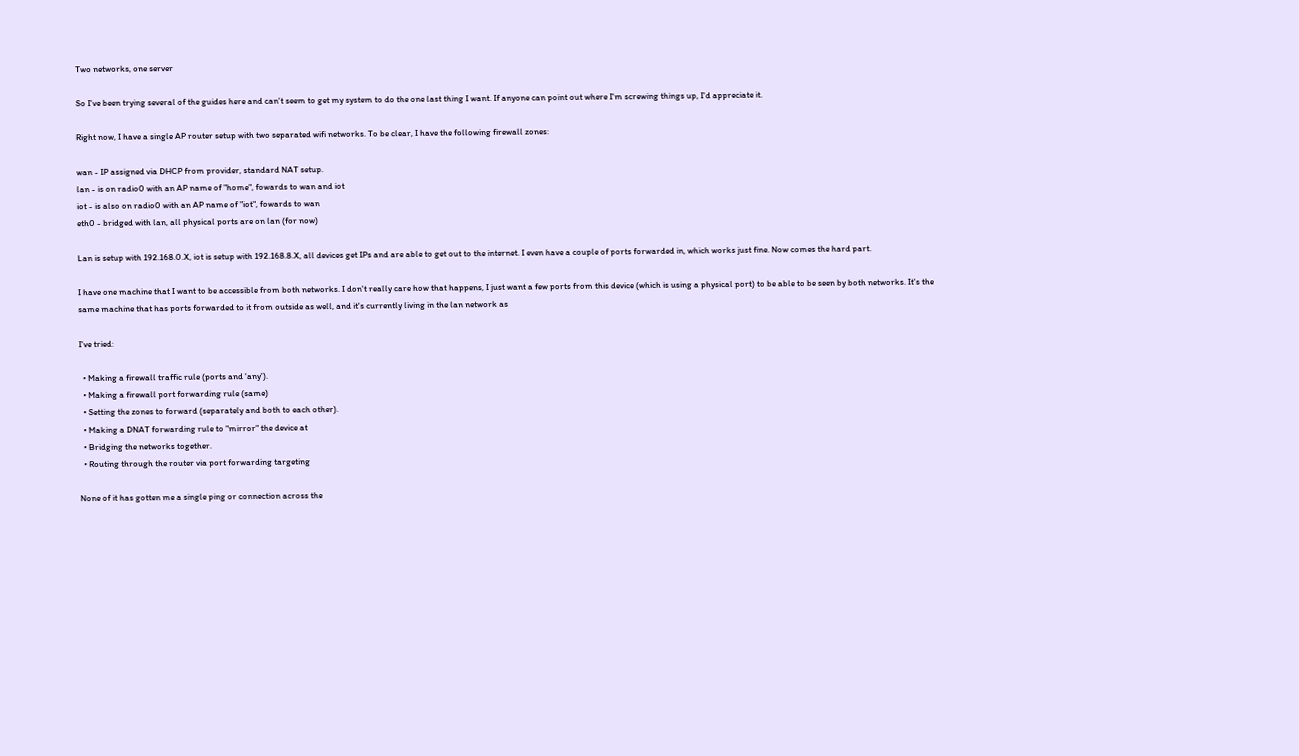Two networks, one server

So I've been trying several of the guides here and can't seem to get my system to do the one last thing I want. If anyone can point out where I'm screwing things up, I'd appreciate it.

Right now, I have a single AP router setup with two separated wifi networks. To be clear, I have the following firewall zones:

wan - IP assigned via DHCP from provider, standard NAT setup.
lan - is on radio0 with an AP name of "home", fowards to wan and iot
iot - is also on radio0 with an AP name of "iot", fowards to wan
eth0 - bridged with lan, all physical ports are on lan (for now)

Lan is setup with 192.168.0.X, iot is setup with 192.168.8.X, all devices get IPs and are able to get out to the internet. I even have a couple of ports forwarded in, which works just fine. Now comes the hard part.

I have one machine that I want to be accessible from both networks. I don't really care how that happens, I just want a few ports from this device (which is using a physical port) to be able to be seen by both networks. It's the same machine that has ports forwarded to it from outside as well, and it's currently living in the lan network as

I've tried:

  • Making a firewall traffic rule (ports and 'any').
  • Making a firewall port forwarding rule (same)
  • Setting the zones to forward (separately and both to each other).
  • Making a DNAT forwarding rule to "mirror" the device at
  • Bridging the networks together.
  • Routing through the router via port forwarding targeting

None of it has gotten me a single ping or connection across the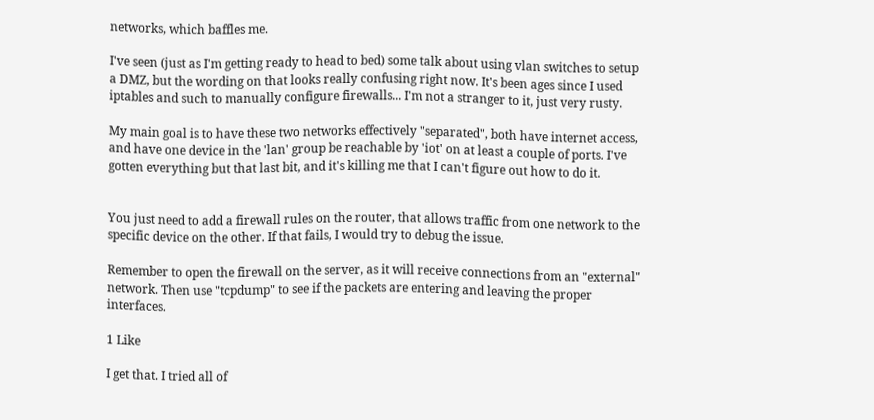networks, which baffles me.

I've seen (just as I'm getting ready to head to bed) some talk about using vlan switches to setup a DMZ, but the wording on that looks really confusing right now. It's been ages since I used iptables and such to manually configure firewalls... I'm not a stranger to it, just very rusty.

My main goal is to have these two networks effectively "separated", both have internet access, and have one device in the 'lan' group be reachable by 'iot' on at least a couple of ports. I've gotten everything but that last bit, and it's killing me that I can't figure out how to do it.


You just need to add a firewall rules on the router, that allows traffic from one network to the specific device on the other. If that fails, I would try to debug the issue.

Remember to open the firewall on the server, as it will receive connections from an "external" network. Then use "tcpdump" to see if the packets are entering and leaving the proper interfaces.

1 Like

I get that. I tried all of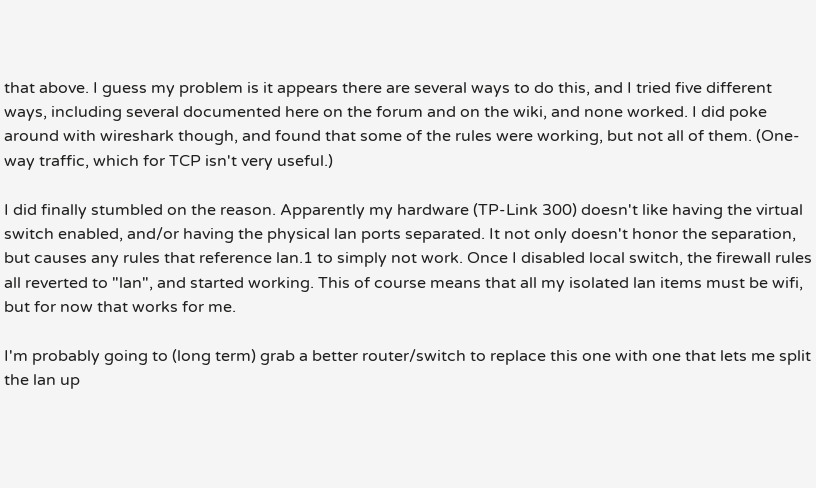that above. I guess my problem is it appears there are several ways to do this, and I tried five different ways, including several documented here on the forum and on the wiki, and none worked. I did poke around with wireshark though, and found that some of the rules were working, but not all of them. (One-way traffic, which for TCP isn't very useful.)

I did finally stumbled on the reason. Apparently my hardware (TP-Link 300) doesn't like having the virtual switch enabled, and/or having the physical lan ports separated. It not only doesn't honor the separation, but causes any rules that reference lan.1 to simply not work. Once I disabled local switch, the firewall rules all reverted to "lan", and started working. This of course means that all my isolated lan items must be wifi, but for now that works for me.

I'm probably going to (long term) grab a better router/switch to replace this one with one that lets me split the lan up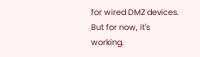for wired DMZ devices. But for now, it's working.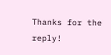Thanks for the reply!